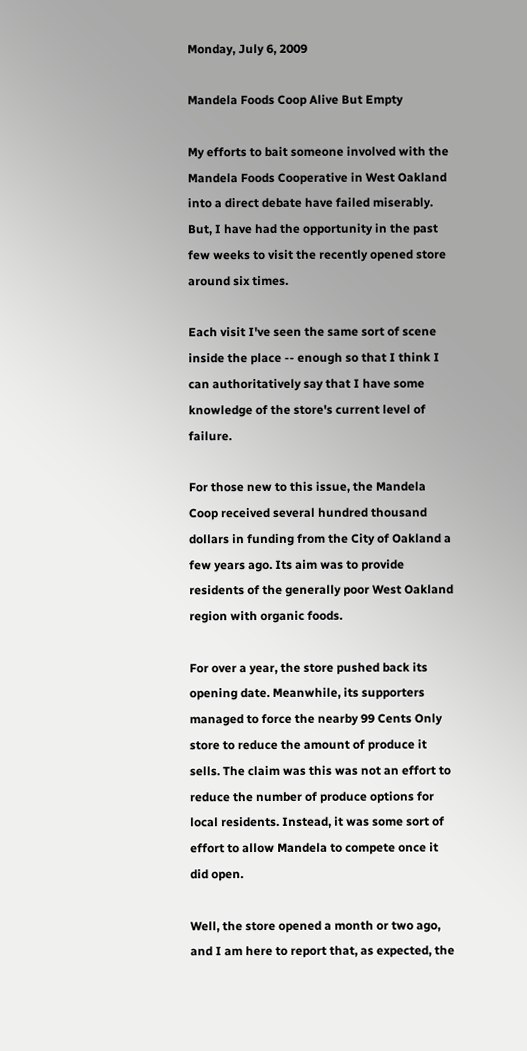Monday, July 6, 2009

Mandela Foods Coop Alive But Empty

My efforts to bait someone involved with the Mandela Foods Cooperative in West Oakland into a direct debate have failed miserably. But, I have had the opportunity in the past few weeks to visit the recently opened store around six times.

Each visit I've seen the same sort of scene inside the place -- enough so that I think I can authoritatively say that I have some knowledge of the store's current level of failure.

For those new to this issue, the Mandela Coop received several hundred thousand dollars in funding from the City of Oakland a few years ago. Its aim was to provide residents of the generally poor West Oakland region with organic foods.

For over a year, the store pushed back its opening date. Meanwhile, its supporters managed to force the nearby 99 Cents Only store to reduce the amount of produce it sells. The claim was this was not an effort to reduce the number of produce options for local residents. Instead, it was some sort of effort to allow Mandela to compete once it did open.

Well, the store opened a month or two ago, and I am here to report that, as expected, the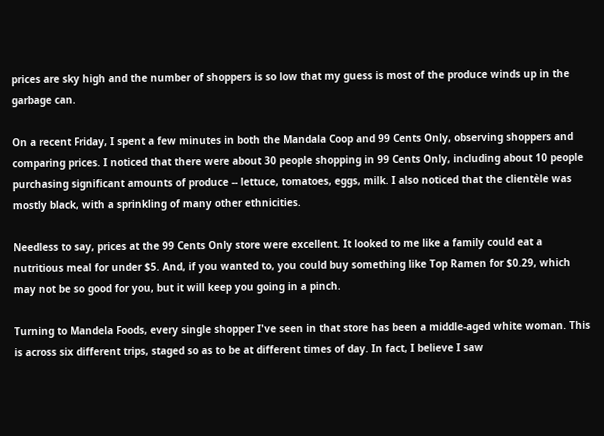prices are sky high and the number of shoppers is so low that my guess is most of the produce winds up in the garbage can.

On a recent Friday, I spent a few minutes in both the Mandala Coop and 99 Cents Only, observing shoppers and comparing prices. I noticed that there were about 30 people shopping in 99 Cents Only, including about 10 people purchasing significant amounts of produce -- lettuce, tomatoes, eggs, milk. I also noticed that the clientèle was mostly black, with a sprinkling of many other ethnicities.

Needless to say, prices at the 99 Cents Only store were excellent. It looked to me like a family could eat a nutritious meal for under $5. And, if you wanted to, you could buy something like Top Ramen for $0.29, which may not be so good for you, but it will keep you going in a pinch.

Turning to Mandela Foods, every single shopper I've seen in that store has been a middle-aged white woman. This is across six different trips, staged so as to be at different times of day. In fact, I believe I saw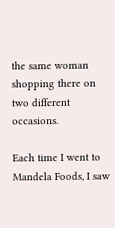the same woman shopping there on two different occasions.

Each time I went to Mandela Foods, I saw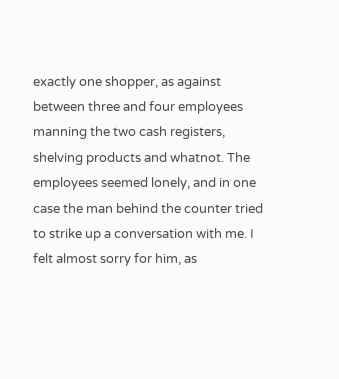exactly one shopper, as against between three and four employees manning the two cash registers, shelving products and whatnot. The employees seemed lonely, and in one case the man behind the counter tried to strike up a conversation with me. I felt almost sorry for him, as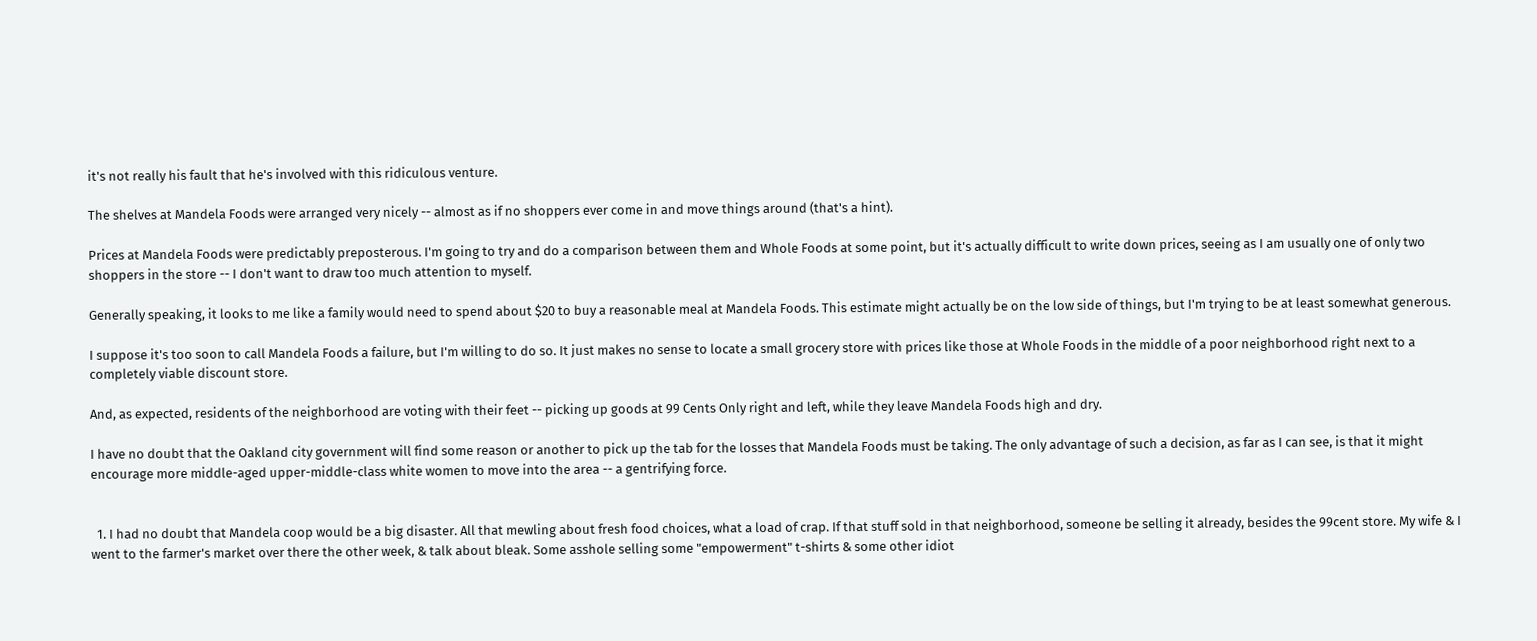it's not really his fault that he's involved with this ridiculous venture.

The shelves at Mandela Foods were arranged very nicely -- almost as if no shoppers ever come in and move things around (that's a hint).

Prices at Mandela Foods were predictably preposterous. I'm going to try and do a comparison between them and Whole Foods at some point, but it's actually difficult to write down prices, seeing as I am usually one of only two shoppers in the store -- I don't want to draw too much attention to myself.

Generally speaking, it looks to me like a family would need to spend about $20 to buy a reasonable meal at Mandela Foods. This estimate might actually be on the low side of things, but I'm trying to be at least somewhat generous.

I suppose it's too soon to call Mandela Foods a failure, but I'm willing to do so. It just makes no sense to locate a small grocery store with prices like those at Whole Foods in the middle of a poor neighborhood right next to a completely viable discount store.

And, as expected, residents of the neighborhood are voting with their feet -- picking up goods at 99 Cents Only right and left, while they leave Mandela Foods high and dry.

I have no doubt that the Oakland city government will find some reason or another to pick up the tab for the losses that Mandela Foods must be taking. The only advantage of such a decision, as far as I can see, is that it might encourage more middle-aged upper-middle-class white women to move into the area -- a gentrifying force.


  1. I had no doubt that Mandela coop would be a big disaster. All that mewling about fresh food choices, what a load of crap. If that stuff sold in that neighborhood, someone be selling it already, besides the 99cent store. My wife & I went to the farmer's market over there the other week, & talk about bleak. Some asshole selling some "empowerment" t-shirts & some other idiot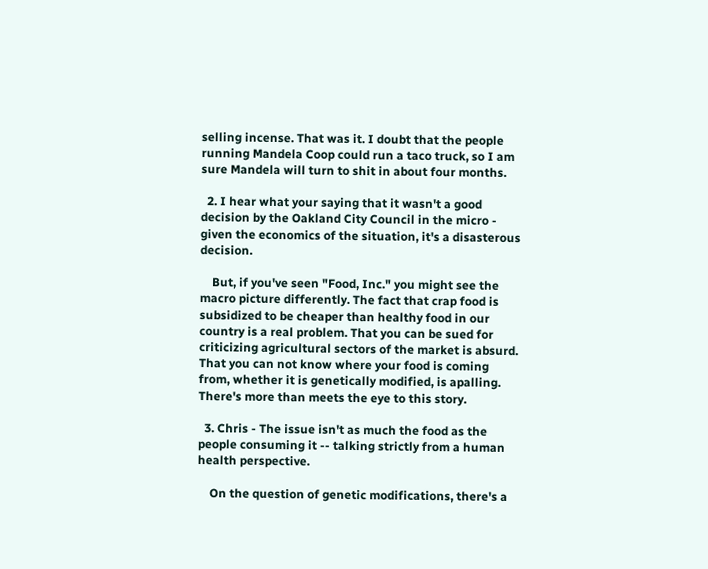selling incense. That was it. I doubt that the people running Mandela Coop could run a taco truck, so I am sure Mandela will turn to shit in about four months.

  2. I hear what your saying that it wasn't a good decision by the Oakland City Council in the micro - given the economics of the situation, it's a disasterous decision.

    But, if you've seen "Food, Inc." you might see the macro picture differently. The fact that crap food is subsidized to be cheaper than healthy food in our country is a real problem. That you can be sued for criticizing agricultural sectors of the market is absurd. That you can not know where your food is coming from, whether it is genetically modified, is apalling. There's more than meets the eye to this story.

  3. Chris - The issue isn't as much the food as the people consuming it -- talking strictly from a human health perspective.

    On the question of genetic modifications, there's a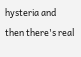hysteria and then there's real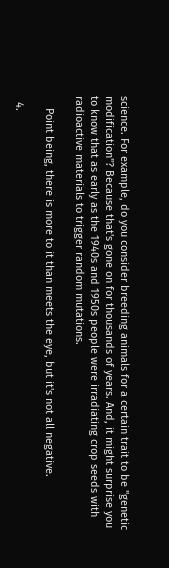science. For example, do you consider breeding animals for a certain trait to be "genetic modification"? Because that's gone on for thousands of years. And, it might surprise you to know that as early as the 1940s and 1950s people were irradiating crop seeds with radioactive materials to trigger random mutations.

    Point being, there is more to it than meets the eye, but it's not all negative.

  4.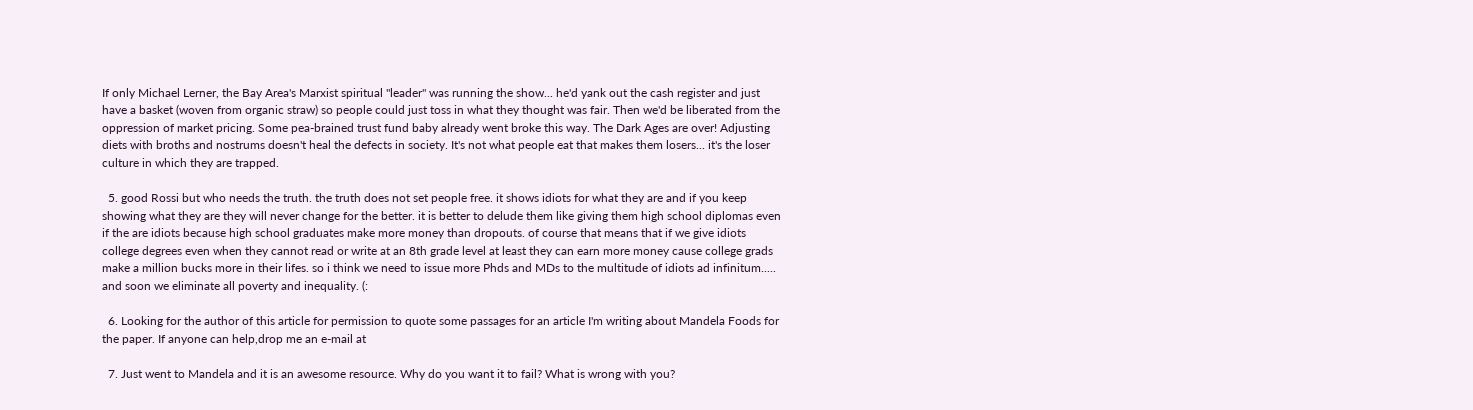If only Michael Lerner, the Bay Area's Marxist spiritual "leader" was running the show... he'd yank out the cash register and just have a basket (woven from organic straw) so people could just toss in what they thought was fair. Then we'd be liberated from the oppression of market pricing. Some pea-brained trust fund baby already went broke this way. The Dark Ages are over! Adjusting diets with broths and nostrums doesn't heal the defects in society. It's not what people eat that makes them losers... it's the loser culture in which they are trapped.

  5. good Rossi but who needs the truth. the truth does not set people free. it shows idiots for what they are and if you keep showing what they are they will never change for the better. it is better to delude them like giving them high school diplomas even if the are idiots because high school graduates make more money than dropouts. of course that means that if we give idiots college degrees even when they cannot read or write at an 8th grade level at least they can earn more money cause college grads make a million bucks more in their lifes. so i think we need to issue more Phds and MDs to the multitude of idiots ad infinitum..... and soon we eliminate all poverty and inequality. (:

  6. Looking for the author of this article for permission to quote some passages for an article I'm writing about Mandela Foods for the paper. If anyone can help,drop me an e-mail at

  7. Just went to Mandela and it is an awesome resource. Why do you want it to fail? What is wrong with you?